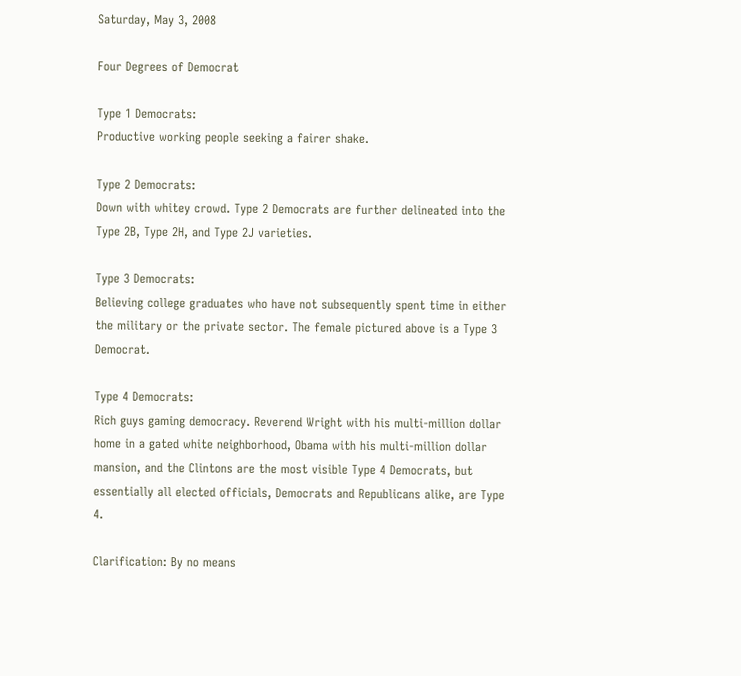Saturday, May 3, 2008

Four Degrees of Democrat

Type 1 Democrats:
Productive working people seeking a fairer shake.

Type 2 Democrats:
Down with whitey crowd. Type 2 Democrats are further delineated into the Type 2B, Type 2H, and Type 2J varieties.

Type 3 Democrats:
Believing college graduates who have not subsequently spent time in either the military or the private sector. The female pictured above is a Type 3 Democrat.

Type 4 Democrats:
Rich guys gaming democracy. Reverend Wright with his multi-million dollar home in a gated white neighborhood, Obama with his multi-million dollar mansion, and the Clintons are the most visible Type 4 Democrats, but essentially all elected officials, Democrats and Republicans alike, are Type 4.

Clarification: By no means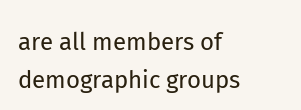are all members of demographic groups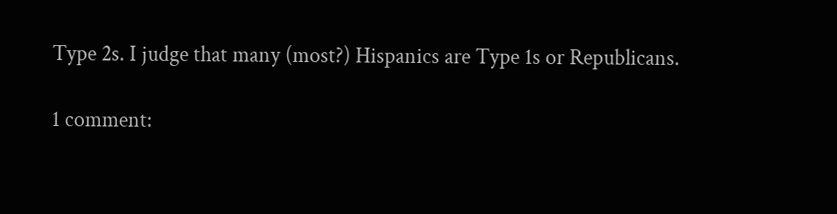Type 2s. I judge that many (most?) Hispanics are Type 1s or Republicans.

1 comment: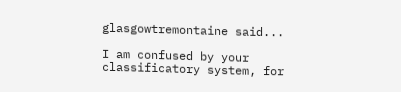glasgowtremontaine said...

I am confused by your classificatory system, for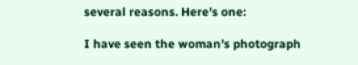several reasons. Here's one:

I have seen the woman's photograph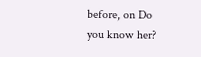before, on Do you know her?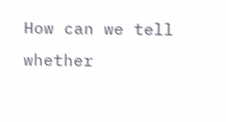How can we tell whether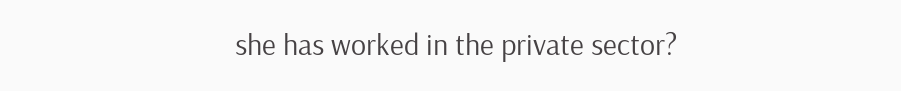she has worked in the private sector?